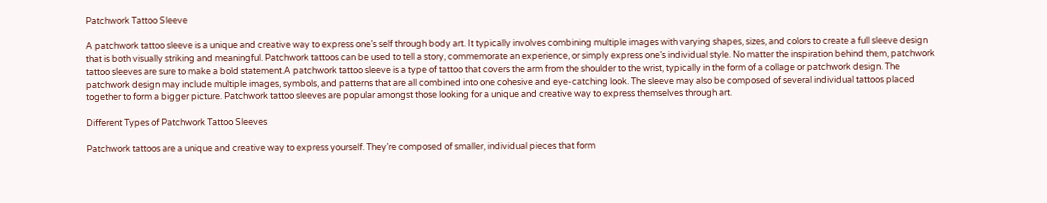Patchwork Tattoo Sleeve

A patchwork tattoo sleeve is a unique and creative way to express one’s self through body art. It typically involves combining multiple images with varying shapes, sizes, and colors to create a full sleeve design that is both visually striking and meaningful. Patchwork tattoos can be used to tell a story, commemorate an experience, or simply express one’s individual style. No matter the inspiration behind them, patchwork tattoo sleeves are sure to make a bold statement.A patchwork tattoo sleeve is a type of tattoo that covers the arm from the shoulder to the wrist, typically in the form of a collage or patchwork design. The patchwork design may include multiple images, symbols, and patterns that are all combined into one cohesive and eye-catching look. The sleeve may also be composed of several individual tattoos placed together to form a bigger picture. Patchwork tattoo sleeves are popular amongst those looking for a unique and creative way to express themselves through art.

Different Types of Patchwork Tattoo Sleeves

Patchwork tattoos are a unique and creative way to express yourself. They’re composed of smaller, individual pieces that form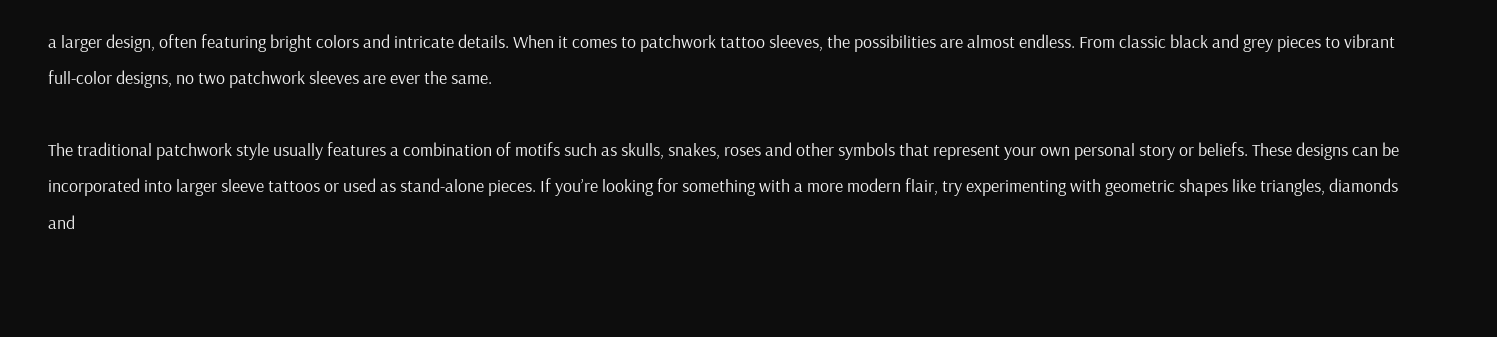a larger design, often featuring bright colors and intricate details. When it comes to patchwork tattoo sleeves, the possibilities are almost endless. From classic black and grey pieces to vibrant full-color designs, no two patchwork sleeves are ever the same.

The traditional patchwork style usually features a combination of motifs such as skulls, snakes, roses and other symbols that represent your own personal story or beliefs. These designs can be incorporated into larger sleeve tattoos or used as stand-alone pieces. If you’re looking for something with a more modern flair, try experimenting with geometric shapes like triangles, diamonds and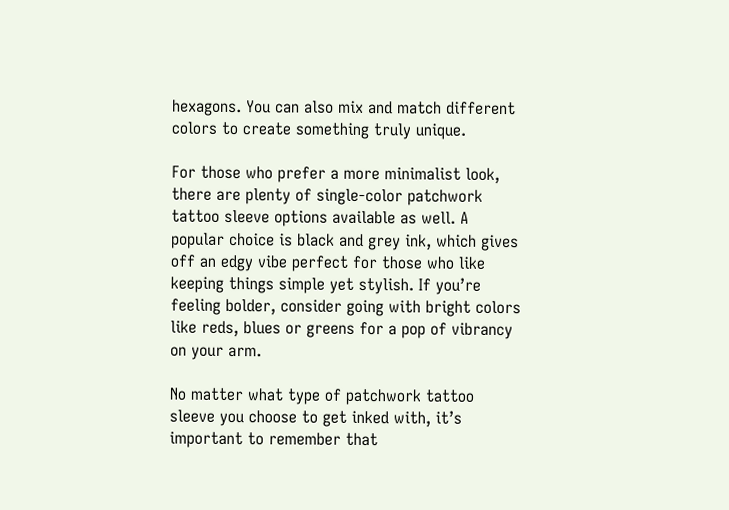hexagons. You can also mix and match different colors to create something truly unique.

For those who prefer a more minimalist look, there are plenty of single-color patchwork tattoo sleeve options available as well. A popular choice is black and grey ink, which gives off an edgy vibe perfect for those who like keeping things simple yet stylish. If you’re feeling bolder, consider going with bright colors like reds, blues or greens for a pop of vibrancy on your arm.

No matter what type of patchwork tattoo sleeve you choose to get inked with, it’s important to remember that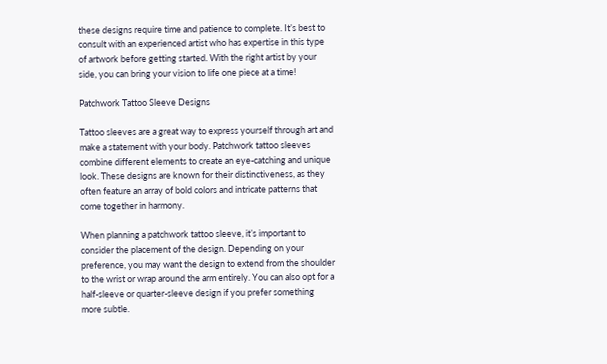these designs require time and patience to complete. It’s best to consult with an experienced artist who has expertise in this type of artwork before getting started. With the right artist by your side, you can bring your vision to life one piece at a time!

Patchwork Tattoo Sleeve Designs

Tattoo sleeves are a great way to express yourself through art and make a statement with your body. Patchwork tattoo sleeves combine different elements to create an eye-catching and unique look. These designs are known for their distinctiveness, as they often feature an array of bold colors and intricate patterns that come together in harmony.

When planning a patchwork tattoo sleeve, it’s important to consider the placement of the design. Depending on your preference, you may want the design to extend from the shoulder to the wrist or wrap around the arm entirely. You can also opt for a half-sleeve or quarter-sleeve design if you prefer something more subtle.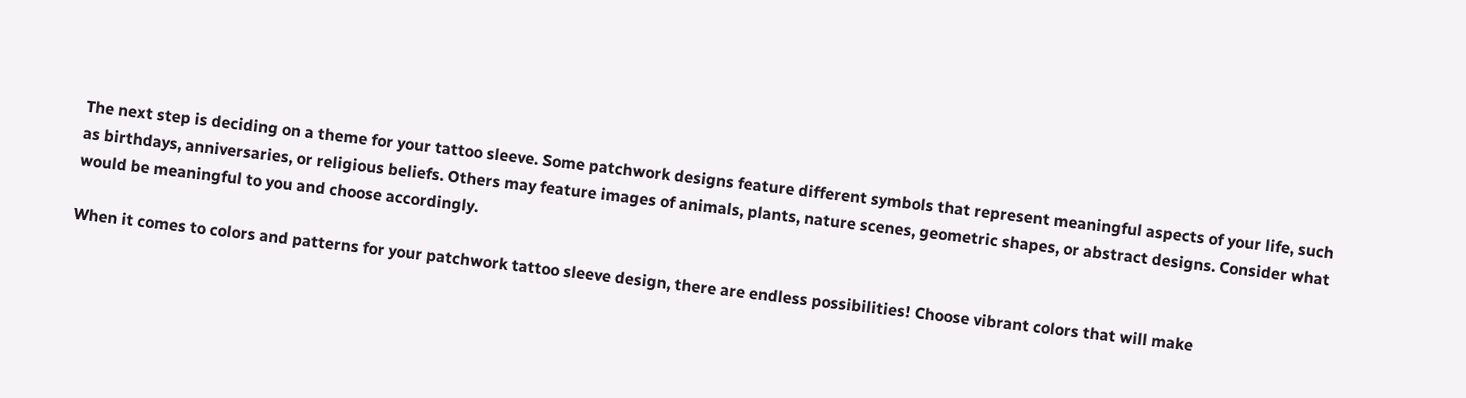The next step is deciding on a theme for your tattoo sleeve. Some patchwork designs feature different symbols that represent meaningful aspects of your life, such as birthdays, anniversaries, or religious beliefs. Others may feature images of animals, plants, nature scenes, geometric shapes, or abstract designs. Consider what would be meaningful to you and choose accordingly.

When it comes to colors and patterns for your patchwork tattoo sleeve design, there are endless possibilities! Choose vibrant colors that will make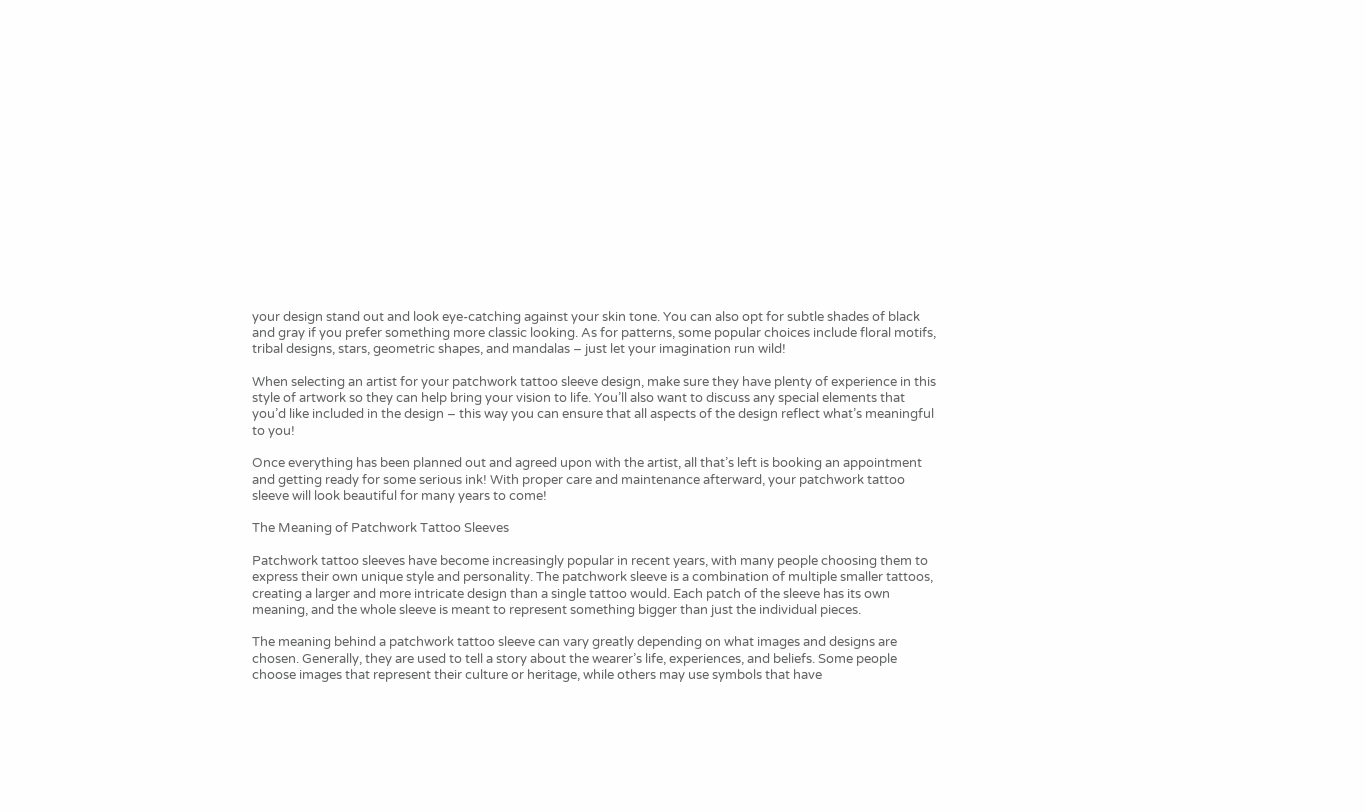your design stand out and look eye-catching against your skin tone. You can also opt for subtle shades of black and gray if you prefer something more classic looking. As for patterns, some popular choices include floral motifs, tribal designs, stars, geometric shapes, and mandalas – just let your imagination run wild!

When selecting an artist for your patchwork tattoo sleeve design, make sure they have plenty of experience in this style of artwork so they can help bring your vision to life. You’ll also want to discuss any special elements that you’d like included in the design – this way you can ensure that all aspects of the design reflect what’s meaningful to you!

Once everything has been planned out and agreed upon with the artist, all that’s left is booking an appointment and getting ready for some serious ink! With proper care and maintenance afterward, your patchwork tattoo sleeve will look beautiful for many years to come!

The Meaning of Patchwork Tattoo Sleeves

Patchwork tattoo sleeves have become increasingly popular in recent years, with many people choosing them to express their own unique style and personality. The patchwork sleeve is a combination of multiple smaller tattoos, creating a larger and more intricate design than a single tattoo would. Each patch of the sleeve has its own meaning, and the whole sleeve is meant to represent something bigger than just the individual pieces.

The meaning behind a patchwork tattoo sleeve can vary greatly depending on what images and designs are chosen. Generally, they are used to tell a story about the wearer’s life, experiences, and beliefs. Some people choose images that represent their culture or heritage, while others may use symbols that have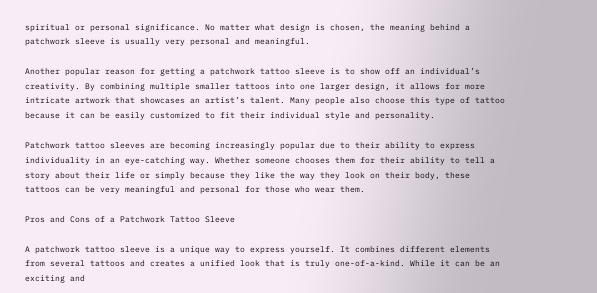spiritual or personal significance. No matter what design is chosen, the meaning behind a patchwork sleeve is usually very personal and meaningful.

Another popular reason for getting a patchwork tattoo sleeve is to show off an individual’s creativity. By combining multiple smaller tattoos into one larger design, it allows for more intricate artwork that showcases an artist’s talent. Many people also choose this type of tattoo because it can be easily customized to fit their individual style and personality.

Patchwork tattoo sleeves are becoming increasingly popular due to their ability to express individuality in an eye-catching way. Whether someone chooses them for their ability to tell a story about their life or simply because they like the way they look on their body, these tattoos can be very meaningful and personal for those who wear them.

Pros and Cons of a Patchwork Tattoo Sleeve

A patchwork tattoo sleeve is a unique way to express yourself. It combines different elements from several tattoos and creates a unified look that is truly one-of-a-kind. While it can be an exciting and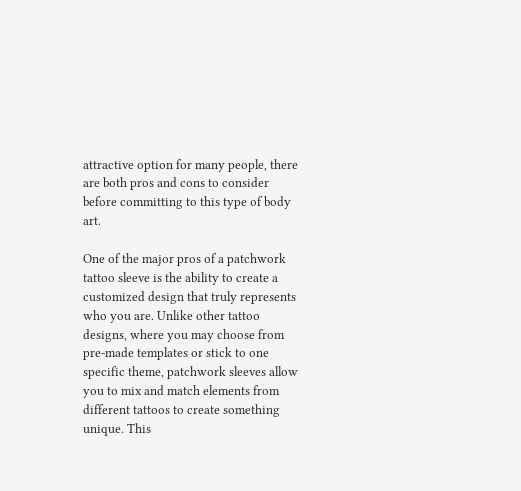attractive option for many people, there are both pros and cons to consider before committing to this type of body art.

One of the major pros of a patchwork tattoo sleeve is the ability to create a customized design that truly represents who you are. Unlike other tattoo designs, where you may choose from pre-made templates or stick to one specific theme, patchwork sleeves allow you to mix and match elements from different tattoos to create something unique. This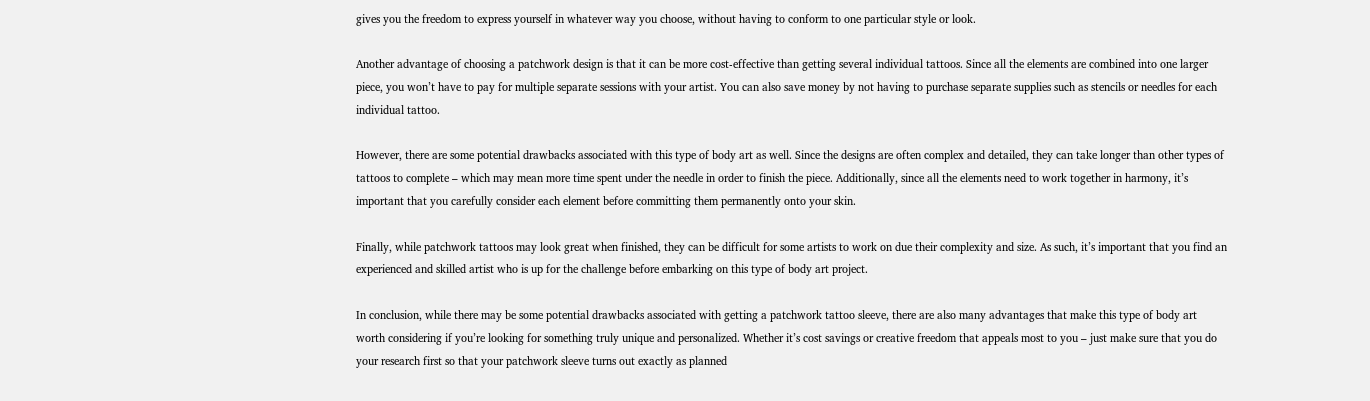gives you the freedom to express yourself in whatever way you choose, without having to conform to one particular style or look.

Another advantage of choosing a patchwork design is that it can be more cost-effective than getting several individual tattoos. Since all the elements are combined into one larger piece, you won’t have to pay for multiple separate sessions with your artist. You can also save money by not having to purchase separate supplies such as stencils or needles for each individual tattoo.

However, there are some potential drawbacks associated with this type of body art as well. Since the designs are often complex and detailed, they can take longer than other types of tattoos to complete – which may mean more time spent under the needle in order to finish the piece. Additionally, since all the elements need to work together in harmony, it’s important that you carefully consider each element before committing them permanently onto your skin.

Finally, while patchwork tattoos may look great when finished, they can be difficult for some artists to work on due their complexity and size. As such, it’s important that you find an experienced and skilled artist who is up for the challenge before embarking on this type of body art project.

In conclusion, while there may be some potential drawbacks associated with getting a patchwork tattoo sleeve, there are also many advantages that make this type of body art worth considering if you’re looking for something truly unique and personalized. Whether it’s cost savings or creative freedom that appeals most to you – just make sure that you do your research first so that your patchwork sleeve turns out exactly as planned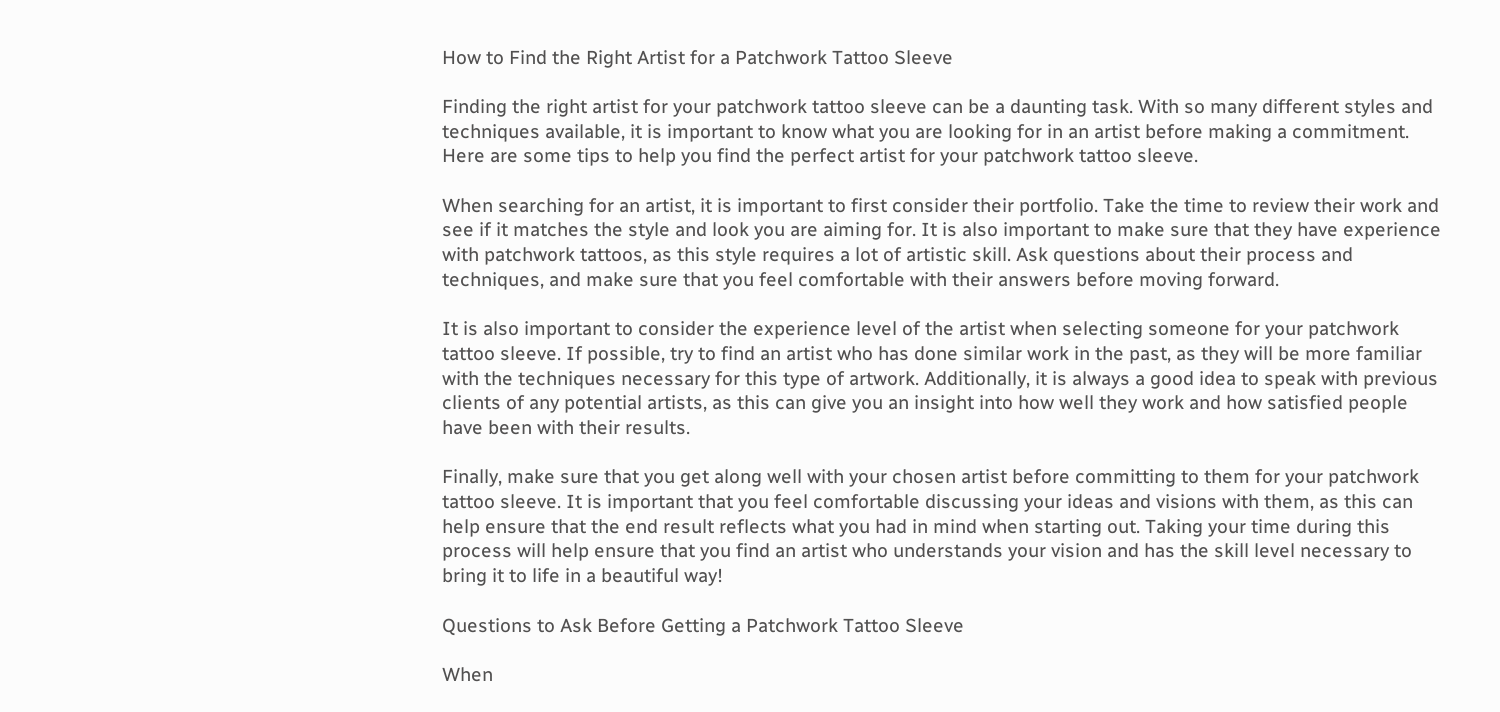How to Find the Right Artist for a Patchwork Tattoo Sleeve

Finding the right artist for your patchwork tattoo sleeve can be a daunting task. With so many different styles and techniques available, it is important to know what you are looking for in an artist before making a commitment. Here are some tips to help you find the perfect artist for your patchwork tattoo sleeve.

When searching for an artist, it is important to first consider their portfolio. Take the time to review their work and see if it matches the style and look you are aiming for. It is also important to make sure that they have experience with patchwork tattoos, as this style requires a lot of artistic skill. Ask questions about their process and techniques, and make sure that you feel comfortable with their answers before moving forward.

It is also important to consider the experience level of the artist when selecting someone for your patchwork tattoo sleeve. If possible, try to find an artist who has done similar work in the past, as they will be more familiar with the techniques necessary for this type of artwork. Additionally, it is always a good idea to speak with previous clients of any potential artists, as this can give you an insight into how well they work and how satisfied people have been with their results.

Finally, make sure that you get along well with your chosen artist before committing to them for your patchwork tattoo sleeve. It is important that you feel comfortable discussing your ideas and visions with them, as this can help ensure that the end result reflects what you had in mind when starting out. Taking your time during this process will help ensure that you find an artist who understands your vision and has the skill level necessary to bring it to life in a beautiful way!

Questions to Ask Before Getting a Patchwork Tattoo Sleeve

When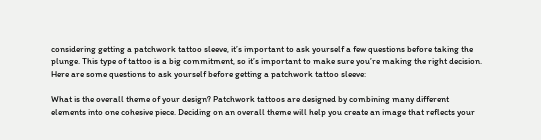considering getting a patchwork tattoo sleeve, it’s important to ask yourself a few questions before taking the plunge. This type of tattoo is a big commitment, so it’s important to make sure you’re making the right decision. Here are some questions to ask yourself before getting a patchwork tattoo sleeve:

What is the overall theme of your design? Patchwork tattoos are designed by combining many different elements into one cohesive piece. Deciding on an overall theme will help you create an image that reflects your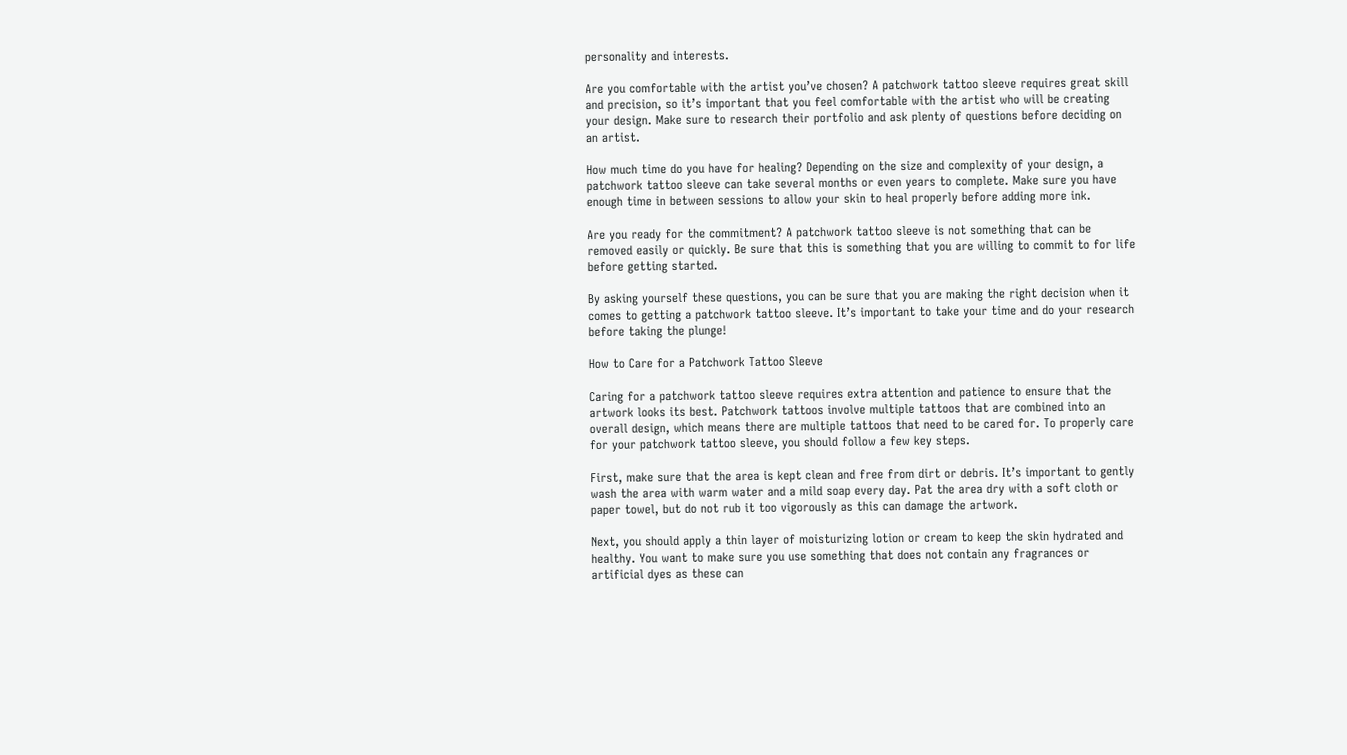personality and interests.

Are you comfortable with the artist you’ve chosen? A patchwork tattoo sleeve requires great skill and precision, so it’s important that you feel comfortable with the artist who will be creating your design. Make sure to research their portfolio and ask plenty of questions before deciding on an artist.

How much time do you have for healing? Depending on the size and complexity of your design, a patchwork tattoo sleeve can take several months or even years to complete. Make sure you have enough time in between sessions to allow your skin to heal properly before adding more ink.

Are you ready for the commitment? A patchwork tattoo sleeve is not something that can be removed easily or quickly. Be sure that this is something that you are willing to commit to for life before getting started.

By asking yourself these questions, you can be sure that you are making the right decision when it comes to getting a patchwork tattoo sleeve. It’s important to take your time and do your research before taking the plunge!

How to Care for a Patchwork Tattoo Sleeve

Caring for a patchwork tattoo sleeve requires extra attention and patience to ensure that the artwork looks its best. Patchwork tattoos involve multiple tattoos that are combined into an overall design, which means there are multiple tattoos that need to be cared for. To properly care for your patchwork tattoo sleeve, you should follow a few key steps.

First, make sure that the area is kept clean and free from dirt or debris. It’s important to gently wash the area with warm water and a mild soap every day. Pat the area dry with a soft cloth or paper towel, but do not rub it too vigorously as this can damage the artwork.

Next, you should apply a thin layer of moisturizing lotion or cream to keep the skin hydrated and healthy. You want to make sure you use something that does not contain any fragrances or artificial dyes as these can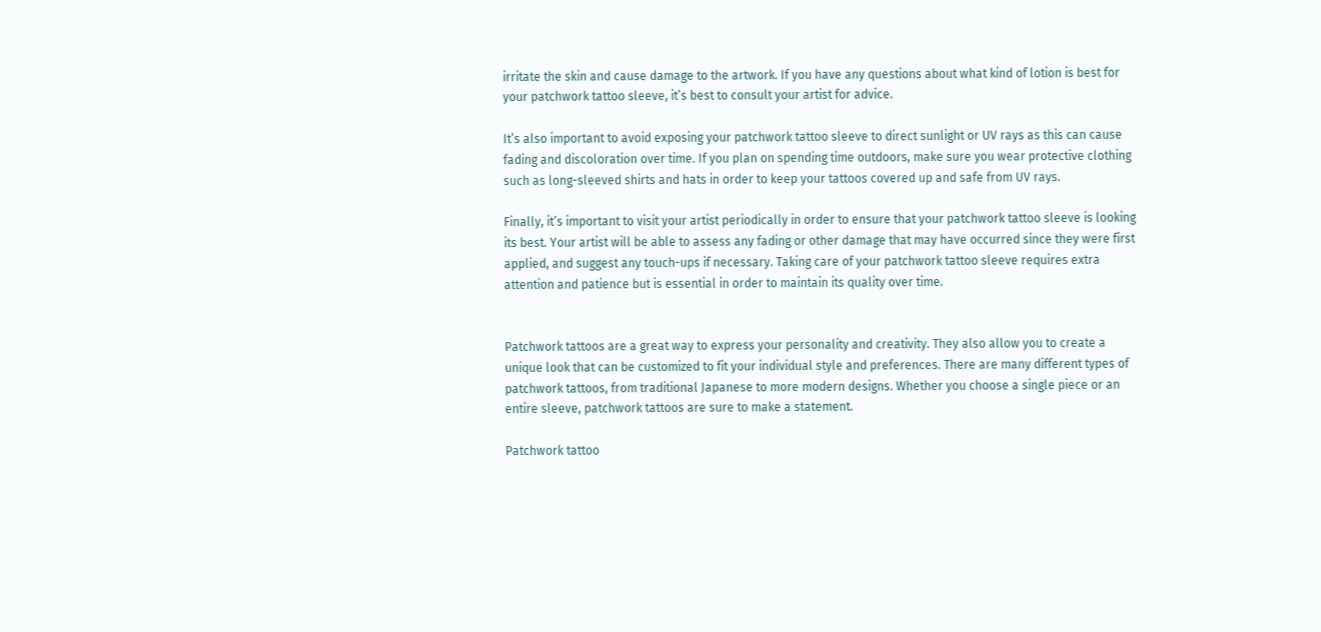irritate the skin and cause damage to the artwork. If you have any questions about what kind of lotion is best for your patchwork tattoo sleeve, it’s best to consult your artist for advice.

It’s also important to avoid exposing your patchwork tattoo sleeve to direct sunlight or UV rays as this can cause fading and discoloration over time. If you plan on spending time outdoors, make sure you wear protective clothing such as long-sleeved shirts and hats in order to keep your tattoos covered up and safe from UV rays.

Finally, it’s important to visit your artist periodically in order to ensure that your patchwork tattoo sleeve is looking its best. Your artist will be able to assess any fading or other damage that may have occurred since they were first applied, and suggest any touch-ups if necessary. Taking care of your patchwork tattoo sleeve requires extra attention and patience but is essential in order to maintain its quality over time.


Patchwork tattoos are a great way to express your personality and creativity. They also allow you to create a unique look that can be customized to fit your individual style and preferences. There are many different types of patchwork tattoos, from traditional Japanese to more modern designs. Whether you choose a single piece or an entire sleeve, patchwork tattoos are sure to make a statement.

Patchwork tattoo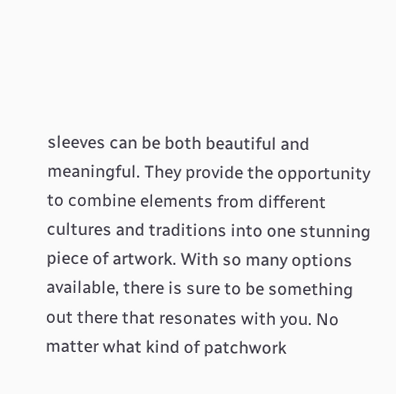sleeves can be both beautiful and meaningful. They provide the opportunity to combine elements from different cultures and traditions into one stunning piece of artwork. With so many options available, there is sure to be something out there that resonates with you. No matter what kind of patchwork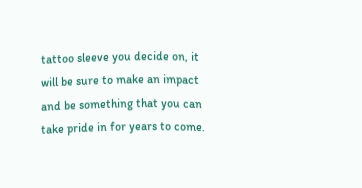tattoo sleeve you decide on, it will be sure to make an impact and be something that you can take pride in for years to come.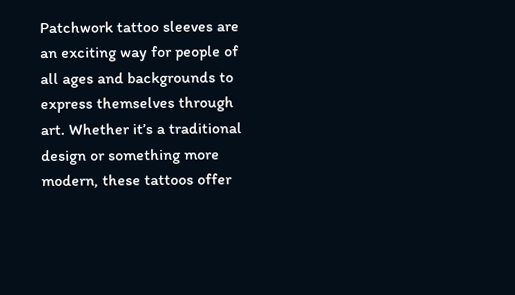Patchwork tattoo sleeves are an exciting way for people of all ages and backgrounds to express themselves through art. Whether it’s a traditional design or something more modern, these tattoos offer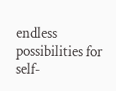endless possibilities for self-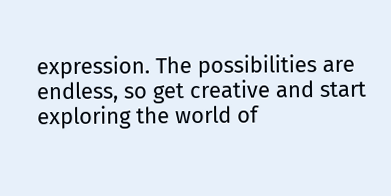expression. The possibilities are endless, so get creative and start exploring the world of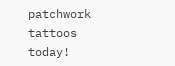patchwork tattoos today!